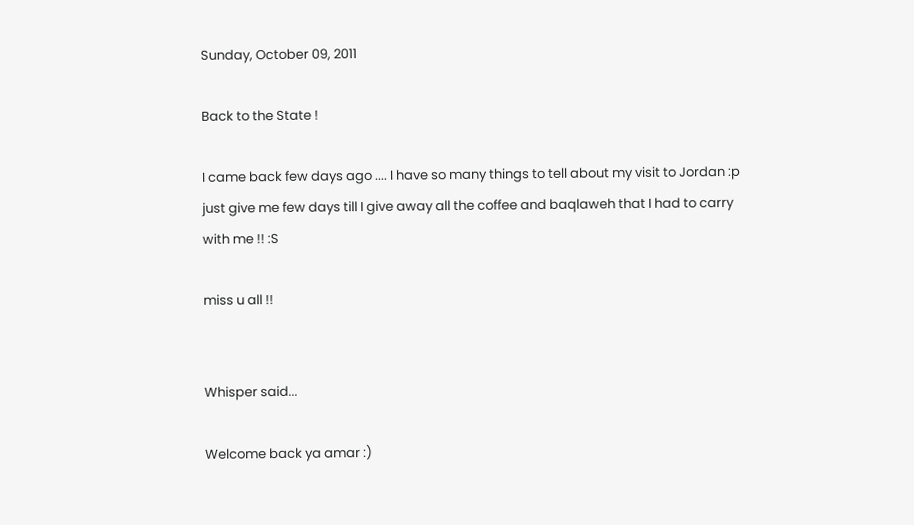Sunday, October 09, 2011

Back to the State !

I came back few days ago .... I have so many things to tell about my visit to Jordan :p just give me few days till I give away all the coffee and baqlaweh that I had to carry with me !! :S

miss u all !!


Whisper said...

Welcome back ya amar :)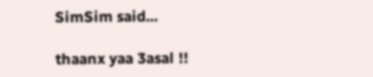SimSim said...

thaanx yaa 3asal !!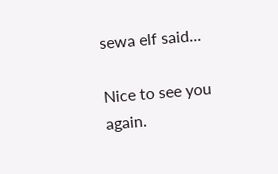sewa elf said...

Nice to see you again.